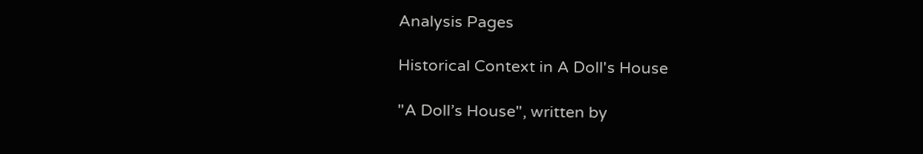Analysis Pages

Historical Context in A Doll's House

"A Doll’s House", written by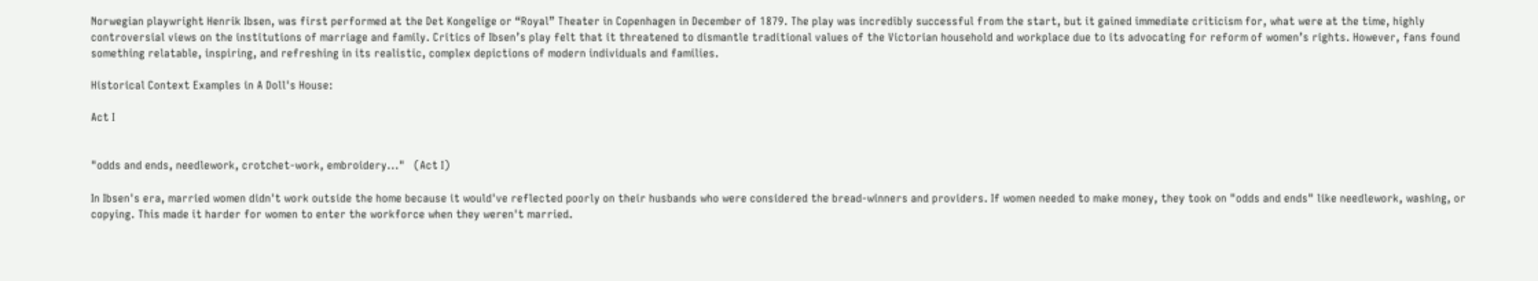Norwegian playwright Henrik Ibsen, was first performed at the Det Kongelige or “Royal” Theater in Copenhagen in December of 1879. The play was incredibly successful from the start, but it gained immediate criticism for, what were at the time, highly controversial views on the institutions of marriage and family. Critics of Ibsen’s play felt that it threatened to dismantle traditional values of the Victorian household and workplace due to its advocating for reform of women’s rights. However, fans found something relatable, inspiring, and refreshing in its realistic, complex depictions of modern individuals and families.

Historical Context Examples in A Doll's House:

Act I


"odds and ends, needlework, crotchet-work, embroidery..."   (Act I)

In Ibsen's era, married women didn't work outside the home because it would've reflected poorly on their husbands who were considered the bread-winners and providers. If women needed to make money, they took on "odds and ends" like needlework, washing, or copying. This made it harder for women to enter the workforce when they weren't married.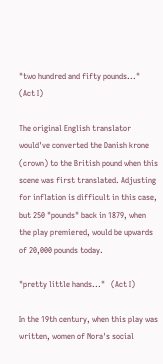"two hundred and fifty pounds..."   (Act I)

The original English translator would've converted the Danish krone (crown) to the British pound when this scene was first translated. Adjusting for inflation is difficult in this case, but 250 "pounds" back in 1879, when the play premiered, would be upwards of 20,000 pounds today.

"pretty little hands..."   (Act I)

In the 19th century, when this play was written, women of Nora's social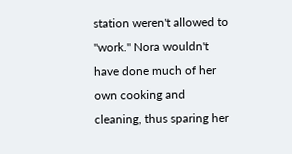station weren't allowed to "work." Nora wouldn't have done much of her own cooking and cleaning, thus sparing her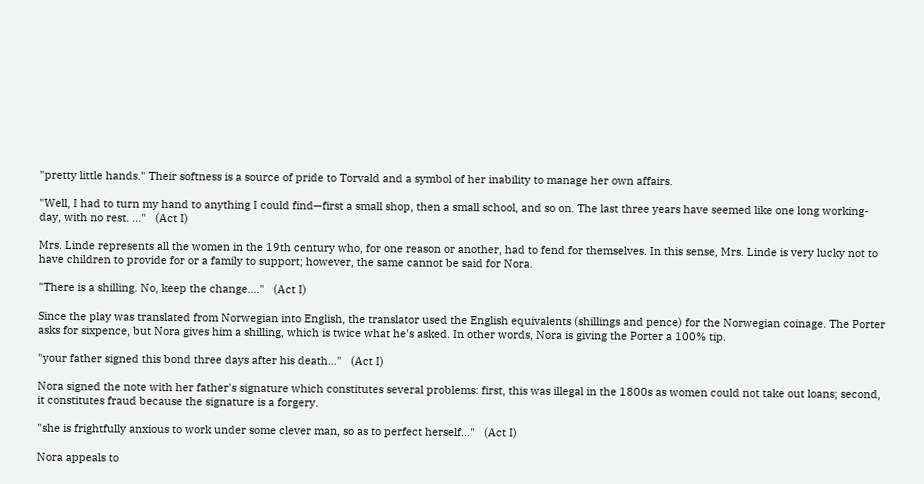"pretty little hands." Their softness is a source of pride to Torvald and a symbol of her inability to manage her own affairs.

"Well, I had to turn my hand to anything I could find—first a small shop, then a small school, and so on. The last three years have seemed like one long working-day, with no rest. ..."   (Act I)

Mrs. Linde represents all the women in the 19th century who, for one reason or another, had to fend for themselves. In this sense, Mrs. Linde is very lucky not to have children to provide for or a family to support; however, the same cannot be said for Nora.

"There is a shilling. No, keep the change...."   (Act I)

Since the play was translated from Norwegian into English, the translator used the English equivalents (shillings and pence) for the Norwegian coinage. The Porter asks for sixpence, but Nora gives him a shilling, which is twice what he's asked. In other words, Nora is giving the Porter a 100% tip.

"your father signed this bond three days after his death..."   (Act I)

Nora signed the note with her father's signature which constitutes several problems: first, this was illegal in the 1800s as women could not take out loans; second, it constitutes fraud because the signature is a forgery.

"she is frightfully anxious to work under some clever man, so as to perfect herself..."   (Act I)

Nora appeals to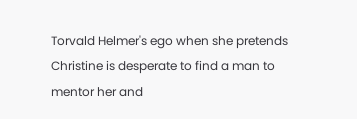Torvald Helmer's ego when she pretends Christine is desperate to find a man to mentor her and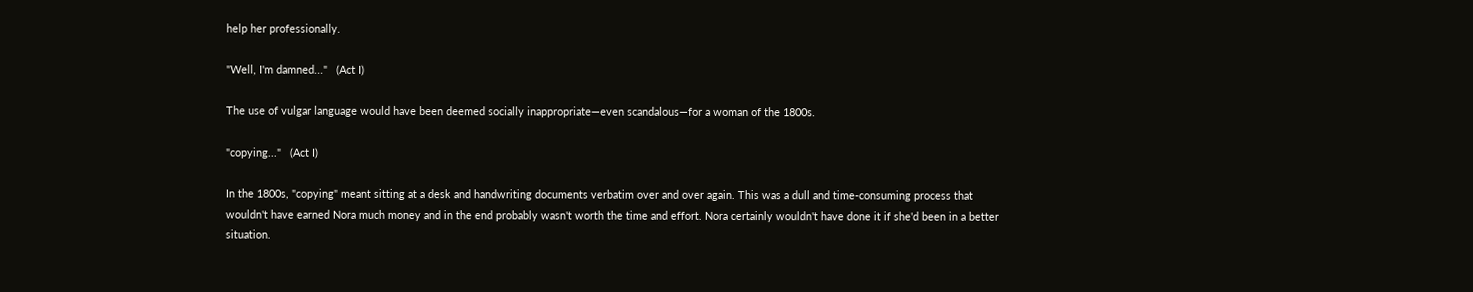help her professionally.

"Well, I'm damned..."   (Act I)

The use of vulgar language would have been deemed socially inappropriate—even scandalous—for a woman of the 1800s.

"copying..."   (Act I)

In the 1800s, "copying" meant sitting at a desk and handwriting documents verbatim over and over again. This was a dull and time-consuming process that wouldn't have earned Nora much money and in the end probably wasn't worth the time and effort. Nora certainly wouldn't have done it if she'd been in a better situation.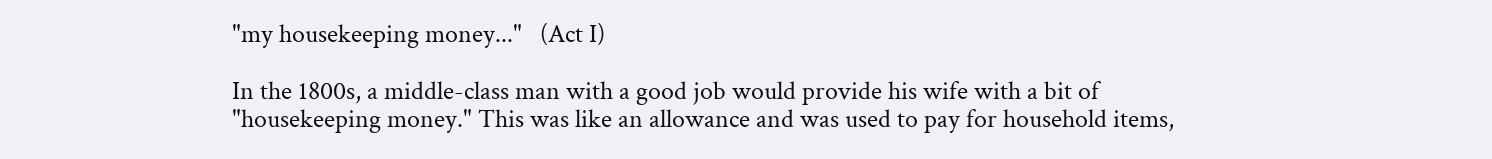"my housekeeping money..."   (Act I)

In the 1800s, a middle-class man with a good job would provide his wife with a bit of "housekeeping money." This was like an allowance and was used to pay for household items,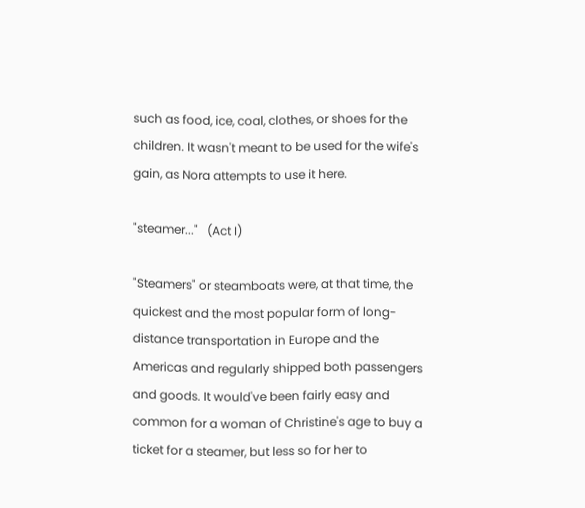such as food, ice, coal, clothes, or shoes for the children. It wasn't meant to be used for the wife's gain, as Nora attempts to use it here.

"steamer..."   (Act I)

"Steamers" or steamboats were, at that time, the quickest and the most popular form of long-distance transportation in Europe and the Americas and regularly shipped both passengers and goods. It would've been fairly easy and common for a woman of Christine's age to buy a ticket for a steamer, but less so for her to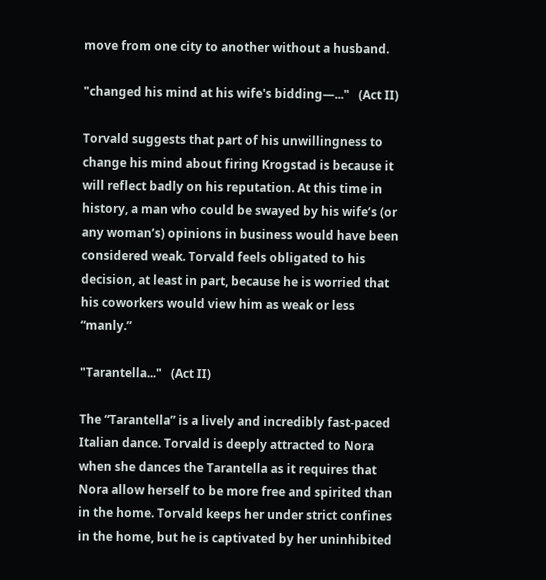move from one city to another without a husband.

"changed his mind at his wife's bidding—..."   (Act II)

Torvald suggests that part of his unwillingness to change his mind about firing Krogstad is because it will reflect badly on his reputation. At this time in history, a man who could be swayed by his wife’s (or any woman’s) opinions in business would have been considered weak. Torvald feels obligated to his decision, at least in part, because he is worried that his coworkers would view him as weak or less “manly.”

"Tarantella..."   (Act II)

The “Tarantella” is a lively and incredibly fast-paced Italian dance. Torvald is deeply attracted to Nora when she dances the Tarantella as it requires that Nora allow herself to be more free and spirited than in the home. Torvald keeps her under strict confines in the home, but he is captivated by her uninhibited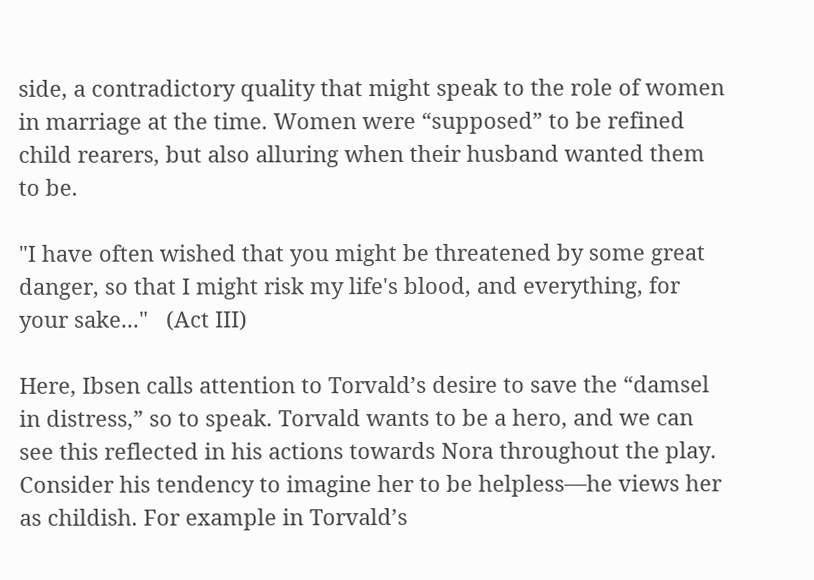side, a contradictory quality that might speak to the role of women in marriage at the time. Women were “supposed” to be refined child rearers, but also alluring when their husband wanted them to be.

"I have often wished that you might be threatened by some great danger, so that I might risk my life's blood, and everything, for your sake..."   (Act III)

Here, Ibsen calls attention to Torvald’s desire to save the “damsel in distress,” so to speak. Torvald wants to be a hero, and we can see this reflected in his actions towards Nora throughout the play. Consider his tendency to imagine her to be helpless—he views her as childish. For example in Torvald’s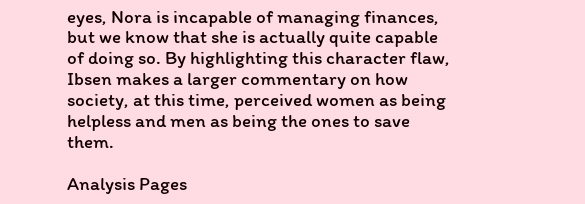eyes, Nora is incapable of managing finances, but we know that she is actually quite capable of doing so. By highlighting this character flaw, Ibsen makes a larger commentary on how society, at this time, perceived women as being helpless and men as being the ones to save them.

Analysis Pages